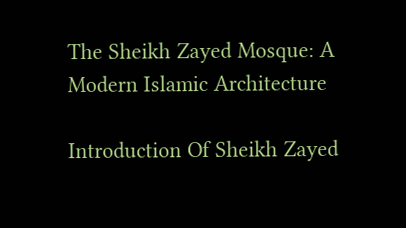The Sheikh Zayed Mosque: A Modern Islamic Architecture

Introduction Of Sheikh Zayed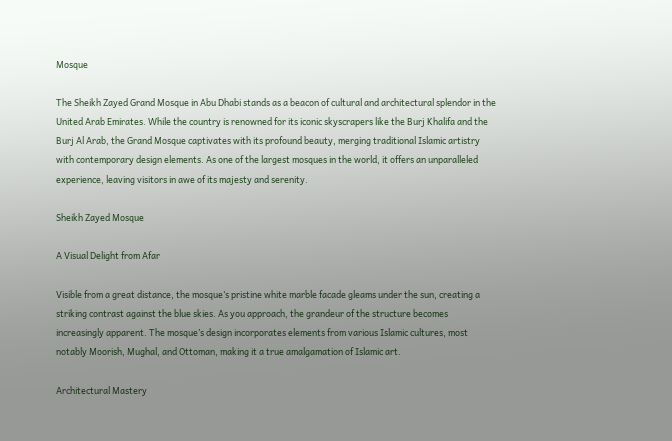Mosque

The Sheikh Zayed Grand Mosque in Abu Dhabi stands as a beacon of cultural and architectural splendor in the United Arab Emirates. While the country is renowned for its iconic skyscrapers like the Burj Khalifa and the Burj Al Arab, the Grand Mosque captivates with its profound beauty, merging traditional Islamic artistry with contemporary design elements. As one of the largest mosques in the world, it offers an unparalleled experience, leaving visitors in awe of its majesty and serenity.

Sheikh Zayed Mosque

A Visual Delight from Afar

Visible from a great distance, the mosque’s pristine white marble facade gleams under the sun, creating a striking contrast against the blue skies. As you approach, the grandeur of the structure becomes increasingly apparent. The mosque’s design incorporates elements from various Islamic cultures, most notably Moorish, Mughal, and Ottoman, making it a true amalgamation of Islamic art.

Architectural Mastery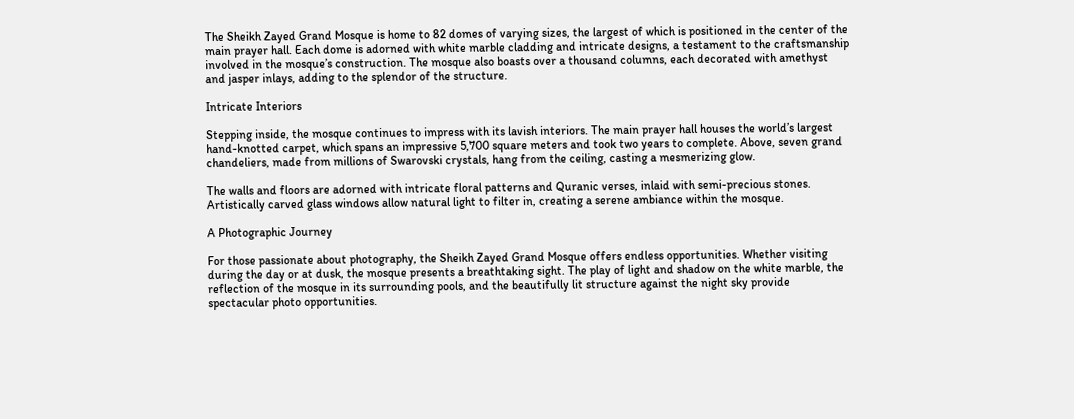The Sheikh Zayed Grand Mosque is home to 82 domes of varying sizes, the largest of which is positioned in the center of the main prayer hall. Each dome is adorned with white marble cladding and intricate designs, a testament to the craftsmanship involved in the mosque’s construction. The mosque also boasts over a thousand columns, each decorated with amethyst and jasper inlays, adding to the splendor of the structure.

Intricate Interiors

Stepping inside, the mosque continues to impress with its lavish interiors. The main prayer hall houses the world’s largest hand-knotted carpet, which spans an impressive 5,700 square meters and took two years to complete. Above, seven grand chandeliers, made from millions of Swarovski crystals, hang from the ceiling, casting a mesmerizing glow.

The walls and floors are adorned with intricate floral patterns and Quranic verses, inlaid with semi-precious stones. Artistically carved glass windows allow natural light to filter in, creating a serene ambiance within the mosque.

A Photographic Journey

For those passionate about photography, the Sheikh Zayed Grand Mosque offers endless opportunities. Whether visiting during the day or at dusk, the mosque presents a breathtaking sight. The play of light and shadow on the white marble, the reflection of the mosque in its surrounding pools, and the beautifully lit structure against the night sky provide spectacular photo opportunities.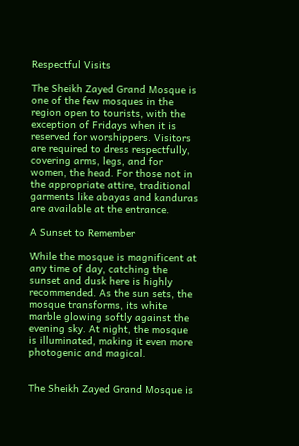Respectful Visits

The Sheikh Zayed Grand Mosque is one of the few mosques in the region open to tourists, with the exception of Fridays when it is reserved for worshippers. Visitors are required to dress respectfully, covering arms, legs, and for women, the head. For those not in the appropriate attire, traditional garments like abayas and kanduras are available at the entrance.

A Sunset to Remember

While the mosque is magnificent at any time of day, catching the sunset and dusk here is highly recommended. As the sun sets, the mosque transforms, its white marble glowing softly against the evening sky. At night, the mosque is illuminated, making it even more photogenic and magical.


The Sheikh Zayed Grand Mosque is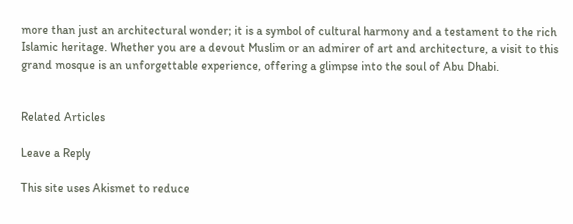more than just an architectural wonder; it is a symbol of cultural harmony and a testament to the rich Islamic heritage. Whether you are a devout Muslim or an admirer of art and architecture, a visit to this grand mosque is an unforgettable experience, offering a glimpse into the soul of Abu Dhabi.


Related Articles

Leave a Reply

This site uses Akismet to reduce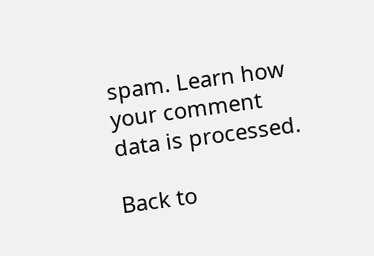spam. Learn how your comment data is processed.

Back to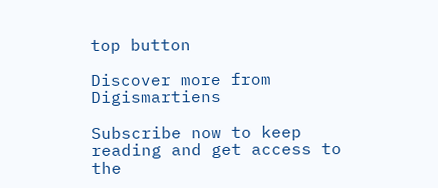top button

Discover more from Digismartiens

Subscribe now to keep reading and get access to the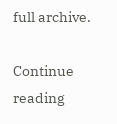full archive.

Continue reading